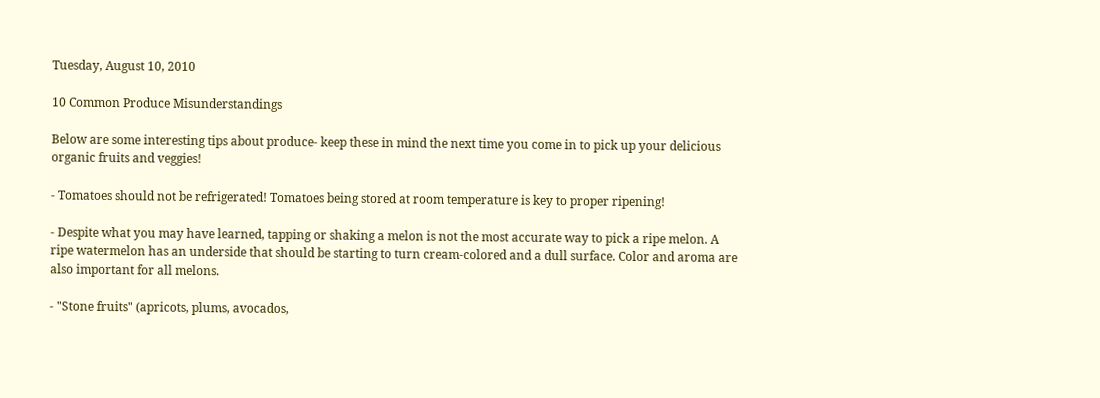Tuesday, August 10, 2010

10 Common Produce Misunderstandings

Below are some interesting tips about produce- keep these in mind the next time you come in to pick up your delicious organic fruits and veggies!

- Tomatoes should not be refrigerated! Tomatoes being stored at room temperature is key to proper ripening!

- Despite what you may have learned, tapping or shaking a melon is not the most accurate way to pick a ripe melon. A ripe watermelon has an underside that should be starting to turn cream-colored and a dull surface. Color and aroma are also important for all melons.

- "Stone fruits" (apricots, plums, avocados,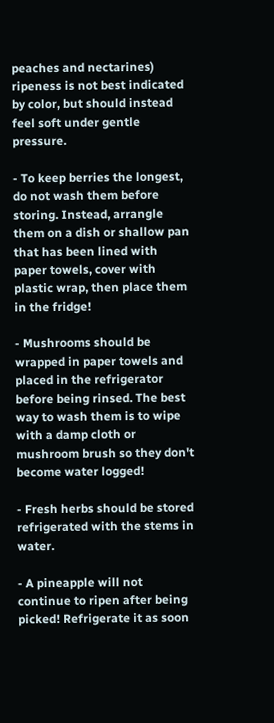peaches and nectarines) ripeness is not best indicated by color, but should instead feel soft under gentle pressure.

- To keep berries the longest, do not wash them before storing. Instead, arrangle them on a dish or shallow pan that has been lined with paper towels, cover with plastic wrap, then place them in the fridge!

- Mushrooms should be wrapped in paper towels and placed in the refrigerator before being rinsed. The best way to wash them is to wipe with a damp cloth or mushroom brush so they don't become water logged!

- Fresh herbs should be stored refrigerated with the stems in water.

- A pineapple will not continue to ripen after being picked! Refrigerate it as soon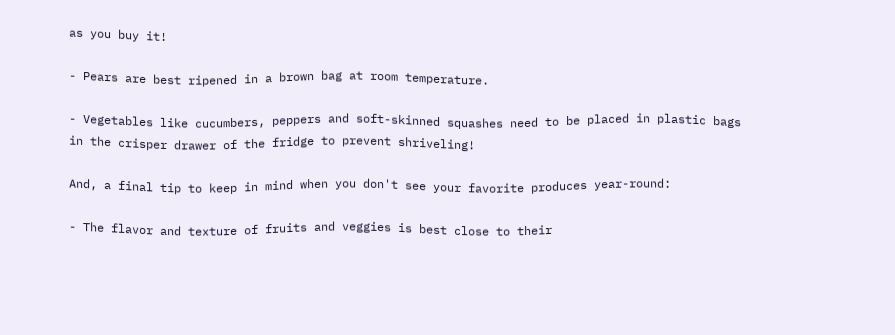as you buy it!

- Pears are best ripened in a brown bag at room temperature.

- Vegetables like cucumbers, peppers and soft-skinned squashes need to be placed in plastic bags in the crisper drawer of the fridge to prevent shriveling!

And, a final tip to keep in mind when you don't see your favorite produces year-round:

- The flavor and texture of fruits and veggies is best close to their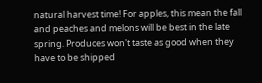natural harvest time! For apples, this mean the fall and peaches and melons will be best in the late spring. Produces won't taste as good when they have to be shipped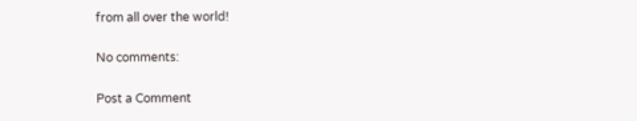from all over the world!

No comments:

Post a Comment